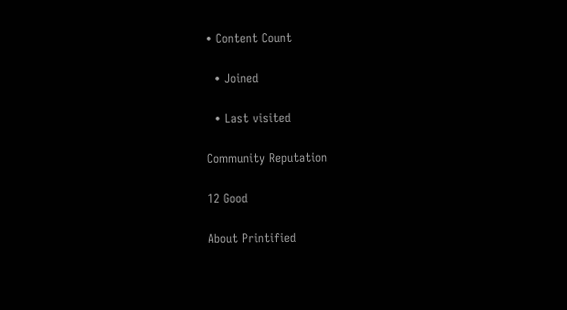• Content Count

  • Joined

  • Last visited

Community Reputation

12 Good

About Printified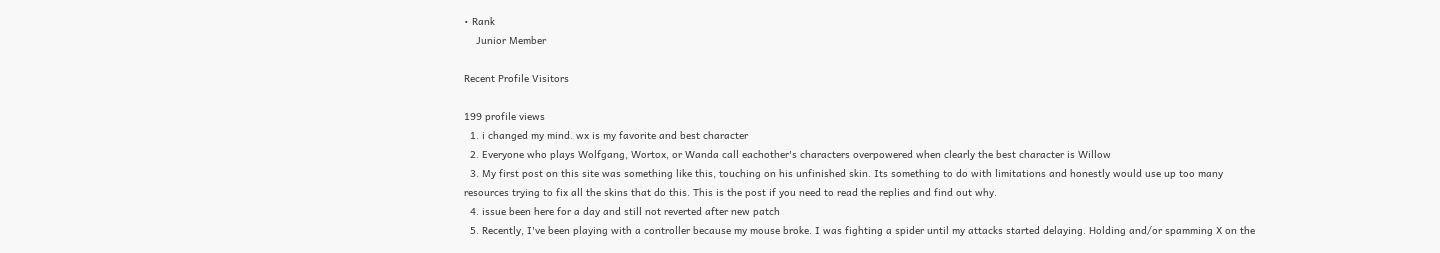• Rank
    Junior Member

Recent Profile Visitors

199 profile views
  1. i changed my mind. wx is my favorite and best character
  2. Everyone who plays Wolfgang, Wortox, or Wanda call eachother's characters overpowered when clearly the best character is Willow
  3. My first post on this site was something like this, touching on his unfinished skin. Its something to do with limitations and honestly would use up too many resources trying to fix all the skins that do this. This is the post if you need to read the replies and find out why.
  4. issue been here for a day and still not reverted after new patch
  5. Recently, I've been playing with a controller because my mouse broke. I was fighting a spider until my attacks started delaying. Holding and/or spamming X on the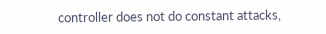controller does not do constant attacks,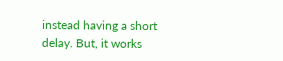instead having a short delay. But, it works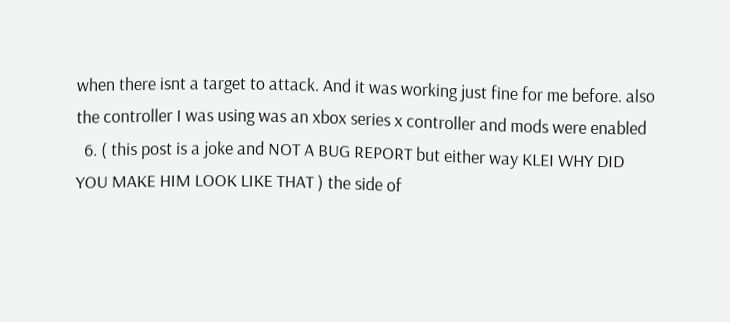when there isnt a target to attack. And it was working just fine for me before. also the controller I was using was an xbox series x controller and mods were enabled
  6. ( this post is a joke and NOT A BUG REPORT but either way KLEI WHY DID YOU MAKE HIM LOOK LIKE THAT ) the side of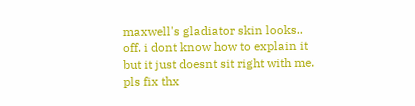maxwell's gladiator skin looks.. off. i dont know how to explain it but it just doesnt sit right with me. pls fix thx